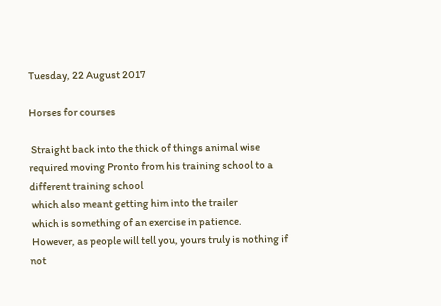Tuesday, 22 August 2017

Horses for courses

 Straight back into the thick of things animal wise required moving Pronto from his training school to a different training school
 which also meant getting him into the trailer
 which is something of an exercise in patience.
 However, as people will tell you, yours truly is nothing if not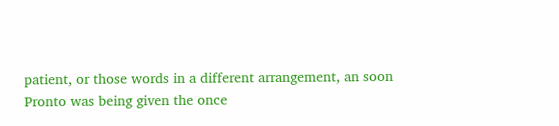patient, or those words in a different arrangement, an soon Pronto was being given the once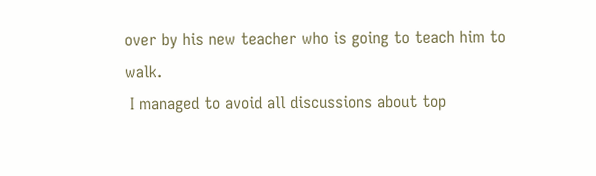over by his new teacher who is going to teach him to walk.
 I managed to avoid all discussions about top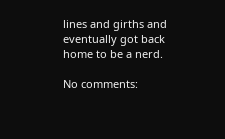lines and girths and
eventually got back home to be a nerd.

No comments: